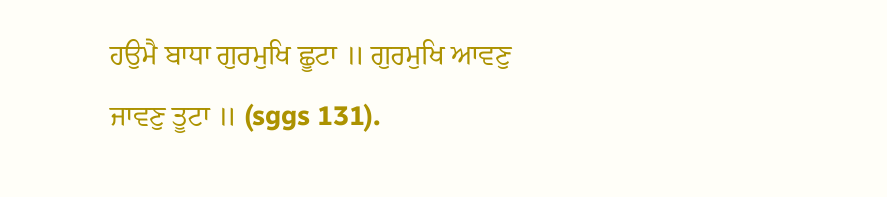ਹਉਮੈ ਬਾਧਾ ਗੁਰਮੁਖਿ ਛੂਟਾ ॥ ਗੁਰਮੁਖਿ ਆਵਣੁ ਜਾਵਣੁ ਤੂਟਾ ॥ (sggs 131).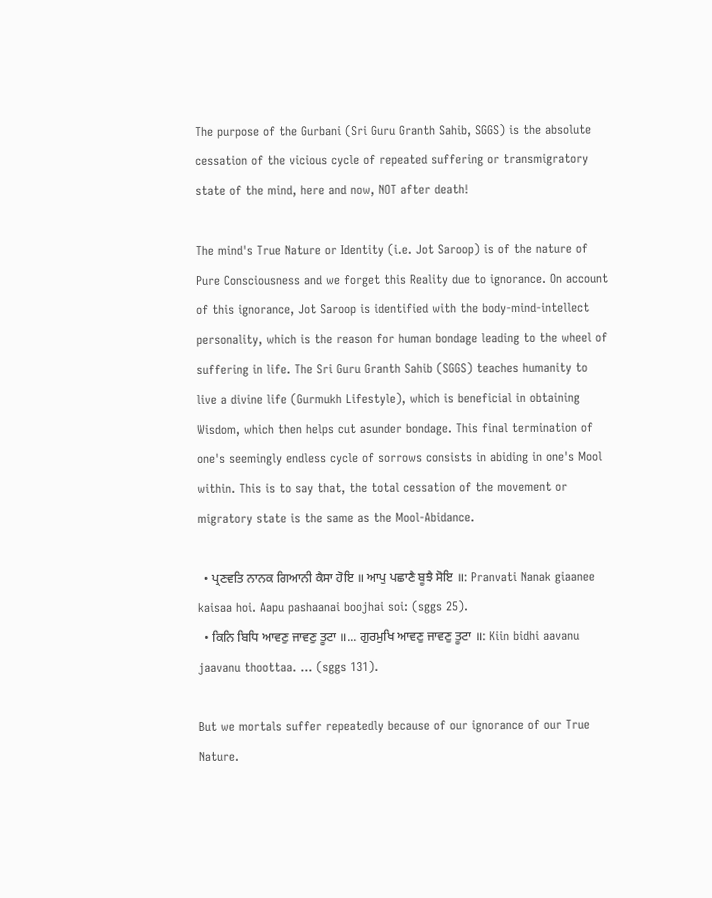The purpose of the Gurbani (Sri Guru Granth Sahib, SGGS) is the absolute cessation of the vicious cycle of repeated suffering or transmigratory state of the mind, here and now, NOT after death!

The mind's True Nature or Identity (i.e. Jot Saroop) is of the nature of Pure Consciousness and we forget this Reality due to ignorance. On account of this ignorance, Jot Saroop is identified with the body-mind-intellect personality, which is the reason for human bondage leading to the wheel of suffering in life. The Sri Guru Granth Sahib (SGGS) teaches humanity to live a divine life (Gurmukh Lifestyle), which is beneficial in obtaining Wisdom, which then helps cut asunder bondage. This final termination of one's seemingly endless cycle of sorrows consists in abiding in one's Mool within. This is to say that, the total cessation of the movement or migratory state is the same as the Mool-Abidance.

  • ਪ੍ਰਣਵਤਿ ਨਾਨਕ ਗਿਆਨੀ ਕੈਸਾ ਹੋਇ ॥ ਆਪੁ ਪਛਾਣੈ ਬੂਝੈ ਸੋਇ ॥: Pranvati Nanak giaanee kaisaa hoi. Aapu pashaanai boojhai soi: (sggs 25).
  • ਕਿਨਿ ਬਿਧਿ ਆਵਣੁ ਜਾਵਣੁ ਤੂਟਾ ॥... ਗੁਰਮੁਖਿ ਆਵਣੁ ਜਾਵਣੁ ਤੂਟਾ ॥: Kiin bidhi aavanu jaavanu thoottaa. ... (sggs 131).

But we mortals suffer repeatedly because of our ignorance of our True Nature.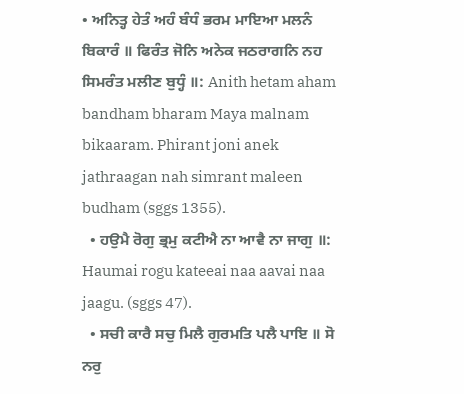• ਅਨਿਤ੍ਹ ਹੇਤੰ ਅਹੰ ਬੰਧੰ ਭਰਮ ਮਾਇਆ ਮਲਨੰ ਬਿਕਾਰੰ ॥ ਫਿਰੰਤ ਜੋਨਿ ਅਨੇਕ ਜਠਰਾਗਨਿ ਨਹ ਸਿਮਰੰਤ ਮਲੀਣ ਬੁਧ੍ਹੰ ॥: Anith hetam aham bandham bharam Maya malnam bikaaram. Phirant joni anek jathraagan nah simrant maleen budham (sggs 1355).
  • ਹਉਮੈ ਰੋਗੁ ਭ੍ਰਮੁ ਕਟੀਐ ਨਾ ਆਵੈ ਨਾ ਜਾਗੁ ॥: Haumai rogu kateeai naa aavai naa jaagu. (sggs 47).
  • ਸਚੀ ਕਾਰੈ ਸਚੁ ਮਿਲੈ ਗੁਰਮਤਿ ਪਲੈ ਪਾਇ ॥ ਸੋ ਨਰੁ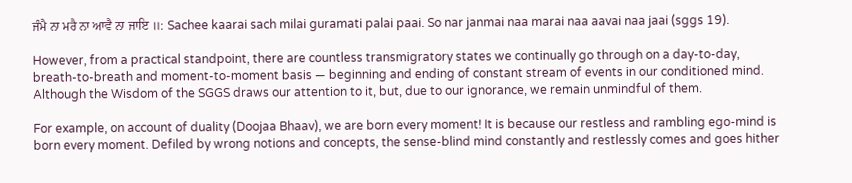ਜੰਮੈ ਨਾ ਮਰੈ ਨਾ ਆਵੈ ਨਾ ਜਾਇ ॥: Sachee kaarai sach milai guramati palai paai. So nar janmai naa marai naa aavai naa jaai (sggs 19).

However, from a practical standpoint, there are countless transmigratory states we continually go through on a day-to-day, breath-to-breath and moment-to-moment basis — beginning and ending of constant stream of events in our conditioned mind. Although the Wisdom of the SGGS draws our attention to it, but, due to our ignorance, we remain unmindful of them.

For example, on account of duality (Doojaa Bhaav), we are born every moment! It is because our restless and rambling ego-mind is born every moment. Defiled by wrong notions and concepts, the sense-blind mind constantly and restlessly comes and goes hither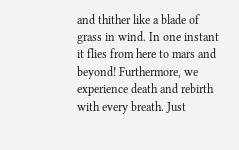and thither like a blade of grass in wind. In one instant it flies from here to mars and beyond! Furthermore, we experience death and rebirth with every breath. Just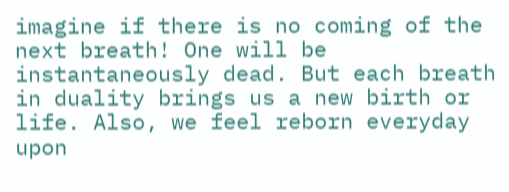imagine if there is no coming of the next breath! One will be instantaneously dead. But each breath in duality brings us a new birth or life. Also, we feel reborn everyday upon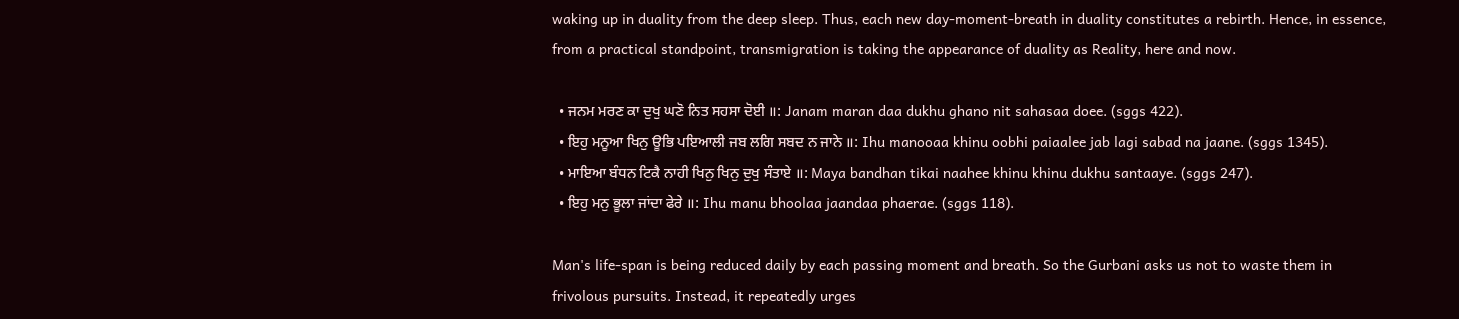waking up in duality from the deep sleep. Thus, each new day-moment-breath in duality constitutes a rebirth. Hence, in essence, from a practical standpoint, transmigration is taking the appearance of duality as Reality, here and now.

  • ਜਨਮ ਮਰਣ ਕਾ ਦੁਖੁ ਘਣੋ ਨਿਤ ਸਹਸਾ ਦੋਈ ॥: Janam maran daa dukhu ghano nit sahasaa doee. (sggs 422).
  • ਇਹੁ ਮਨੂਆ ਖਿਨੁ ਊਭਿ ਪਇਆਲੀ ਜਬ ਲਗਿ ਸਬਦ ਨ ਜਾਨੇ ॥: Ihu manooaa khinu oobhi paiaalee jab lagi sabad na jaane. (sggs 1345).
  • ਮਾਇਆ ਬੰਧਨ ਟਿਕੈ ਨਾਹੀ ਖਿਨੁ ਖਿਨੁ ਦੁਖੁ ਸੰਤਾਏ ॥: Maya bandhan tikai naahee khinu khinu dukhu santaaye. (sggs 247).
  • ਇਹੁ ਮਨੁ ਭੂਲਾ ਜਾਂਦਾ ਫੇਰੇ ॥: Ihu manu bhoolaa jaandaa phaerae. (sggs 118).

Man's life-span is being reduced daily by each passing moment and breath. So the Gurbani asks us not to waste them in frivolous pursuits. Instead, it repeatedly urges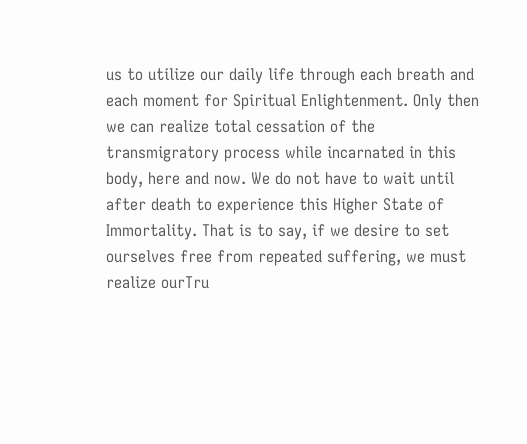us to utilize our daily life through each breath and each moment for Spiritual Enlightenment. Only then we can realize total cessation of the transmigratory process while incarnated in this body, here and now. We do not have to wait until after death to experience this Higher State of Immortality. That is to say, if we desire to set ourselves free from repeated suffering, we must realize ourTru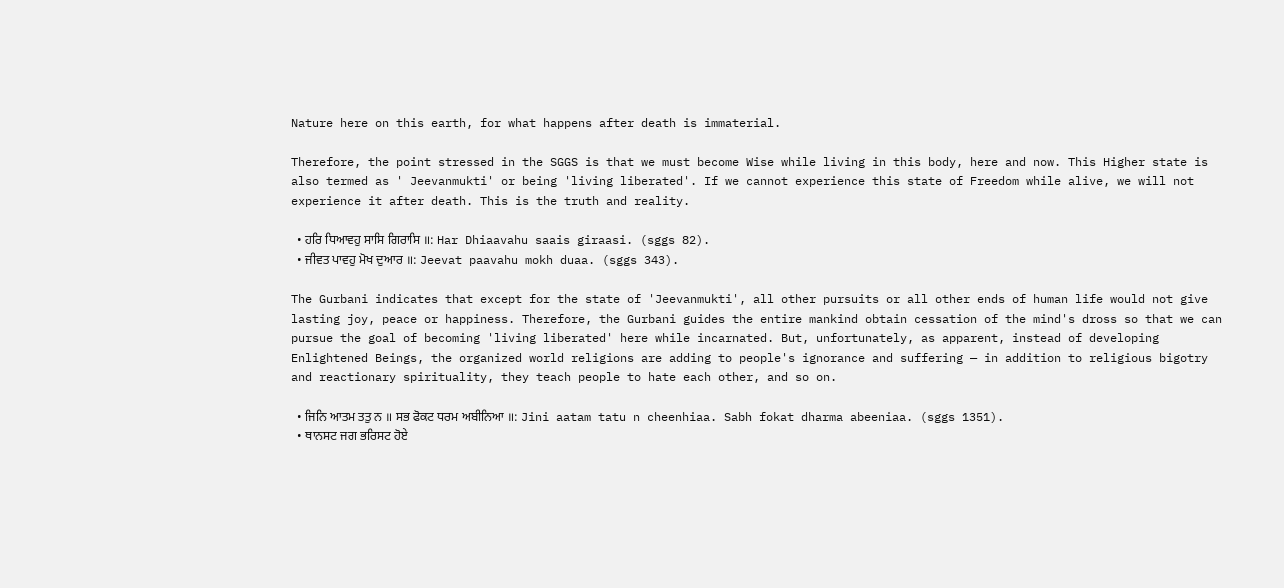Nature here on this earth, for what happens after death is immaterial.

Therefore, the point stressed in the SGGS is that we must become Wise while living in this body, here and now. This Higher state is also termed as ' Jeevanmukti' or being 'living liberated'. If we cannot experience this state of Freedom while alive, we will not experience it after death. This is the truth and reality.

  • ਹਰਿ ਧਿਆਵਹੁ ਸਾਸਿ ਗਿਰਾਸਿ ॥: Har Dhiaavahu saais giraasi. (sggs 82).
  • ਜੀਵਤ ਪਾਵਹੁ ਮੋਖ ਦੁਆਰ ॥: Jeevat paavahu mokh duaa. (sggs 343).

The Gurbani indicates that except for the state of 'Jeevanmukti', all other pursuits or all other ends of human life would not give lasting joy, peace or happiness. Therefore, the Gurbani guides the entire mankind obtain cessation of the mind's dross so that we can pursue the goal of becoming 'living liberated' here while incarnated. But, unfortunately, as apparent, instead of developing Enlightened Beings, the organized world religions are adding to people's ignorance and suffering — in addition to religious bigotry and reactionary spirituality, they teach people to hate each other, and so on.

  • ਜਿਨਿ ਆਤਮ ਤਤੁ ਨ ॥ ਸਭ ਫੋਕਟ ਧਰਮ ਅਬੀਨਿਆ ॥: Jini aatam tatu n cheenhiaa. Sabh fokat dharma abeeniaa. (sggs 1351).
  • ਥਾਨਸਟ ਜਗ ਭਰਿਸਟ ਹੋਏ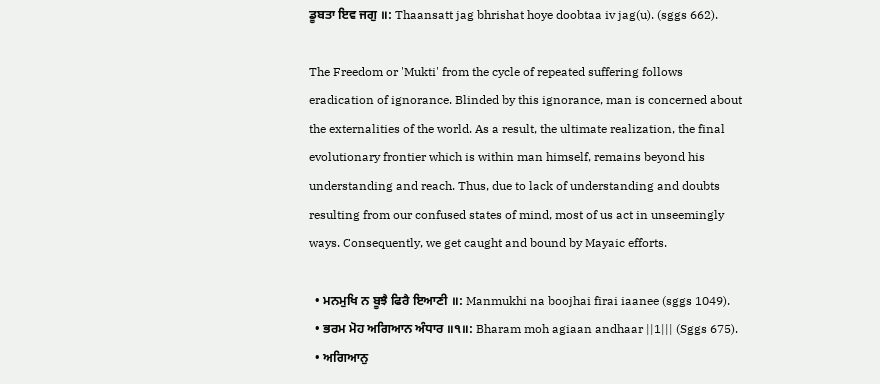ਡੂਬਤਾ ਇਵ ਜਗੁ ॥: Thaansatt jag bhrishat hoye doobtaa iv jag(u). (sggs 662).

The Freedom or 'Mukti' from the cycle of repeated suffering follows eradication of ignorance. Blinded by this ignorance, man is concerned about the externalities of the world. As a result, the ultimate realization, the final evolutionary frontier which is within man himself, remains beyond his understanding and reach. Thus, due to lack of understanding and doubts resulting from our confused states of mind, most of us act in unseemingly ways. Consequently, we get caught and bound by Mayaic efforts.

  • ਮਨਮੁਖਿ ਨ ਬੂਝੈ ਫਿਰੈ ਇਆਣੀ ॥: Manmukhi na boojhai firai iaanee (sggs 1049).
  • ਭਰਮ ਮੋਹ ਅਗਿਆਨ ਅੰਧਾਰ ॥੧॥: Bharam moh agiaan andhaar ||1||| (Sggs 675).
  • ਅਗਿਆਨੁ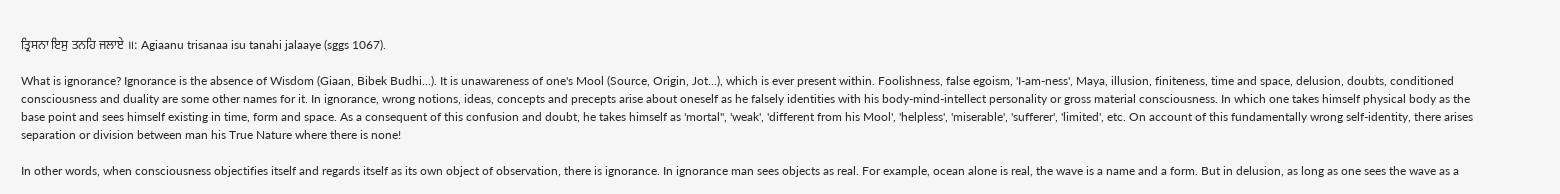ਤ੍ਰਿਸਨਾ ਇਸੁ ਤਨਹਿ ਜਲਾਏ ॥: Agiaanu trisanaa isu tanahi jalaaye (sggs 1067).

What is ignorance? Ignorance is the absence of Wisdom (Giaan, Bibek Budhi...). It is unawareness of one's Mool (Source, Origin, Jot...), which is ever present within. Foolishness, false egoism, 'I-am-ness', Maya, illusion, finiteness, time and space, delusion, doubts, conditioned consciousness and duality are some other names for it. In ignorance, wrong notions, ideas, concepts and precepts arise about oneself as he falsely identities with his body-mind-intellect personality or gross material consciousness. In which one takes himself physical body as the base point and sees himself existing in time, form and space. As a consequent of this confusion and doubt, he takes himself as 'mortal'', 'weak', 'different from his Mool', 'helpless', 'miserable', 'sufferer', 'limited', etc. On account of this fundamentally wrong self-identity, there arises separation or division between man his True Nature where there is none!

In other words, when consciousness objectifies itself and regards itself as its own object of observation, there is ignorance. In ignorance man sees objects as real. For example, ocean alone is real, the wave is a name and a form. But in delusion, as long as one sees the wave as a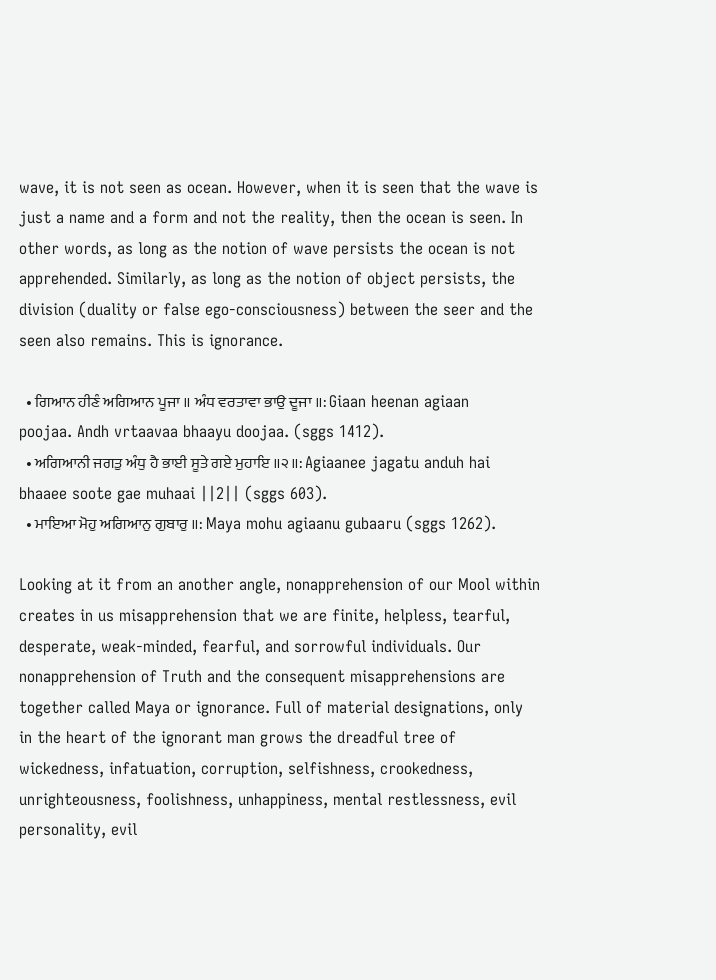wave, it is not seen as ocean. However, when it is seen that the wave is just a name and a form and not the reality, then the ocean is seen. In other words, as long as the notion of wave persists the ocean is not apprehended. Similarly, as long as the notion of object persists, the division (duality or false ego-consciousness) between the seer and the seen also remains. This is ignorance.

  • ਗਿਆਨ ਹੀਣੰ ਅਗਿਆਨ ਪੂਜਾ ॥ ਅੰਧ ਵਰਤਾਵਾ ਭਾਉ ਦੂਜਾ ॥: Giaan heenan agiaan poojaa. Andh vrtaavaa bhaayu doojaa. (sggs 1412).
  • ਅਗਿਆਨੀ ਜਗਤੁ ਅੰਧੁ ਹੈ ਭਾਈ ਸੂਤੇ ਗਏ ਮੁਹਾਇ ॥੨॥: Agiaanee jagatu anduh hai bhaaee soote gae muhaai ||2|| (sggs 603).
  • ਮਾਇਆ ਮੋਹੁ ਅਗਿਆਨੁ ਗੁਬਾਰੁ ॥: Maya mohu agiaanu gubaaru (sggs 1262).

Looking at it from an another angle, nonapprehension of our Mool within creates in us misapprehension that we are finite, helpless, tearful, desperate, weak-minded, fearful, and sorrowful individuals. Our nonapprehension of Truth and the consequent misapprehensions are together called Maya or ignorance. Full of material designations, only in the heart of the ignorant man grows the dreadful tree of wickedness, infatuation, corruption, selfishness, crookedness, unrighteousness, foolishness, unhappiness, mental restlessness, evil personality, evil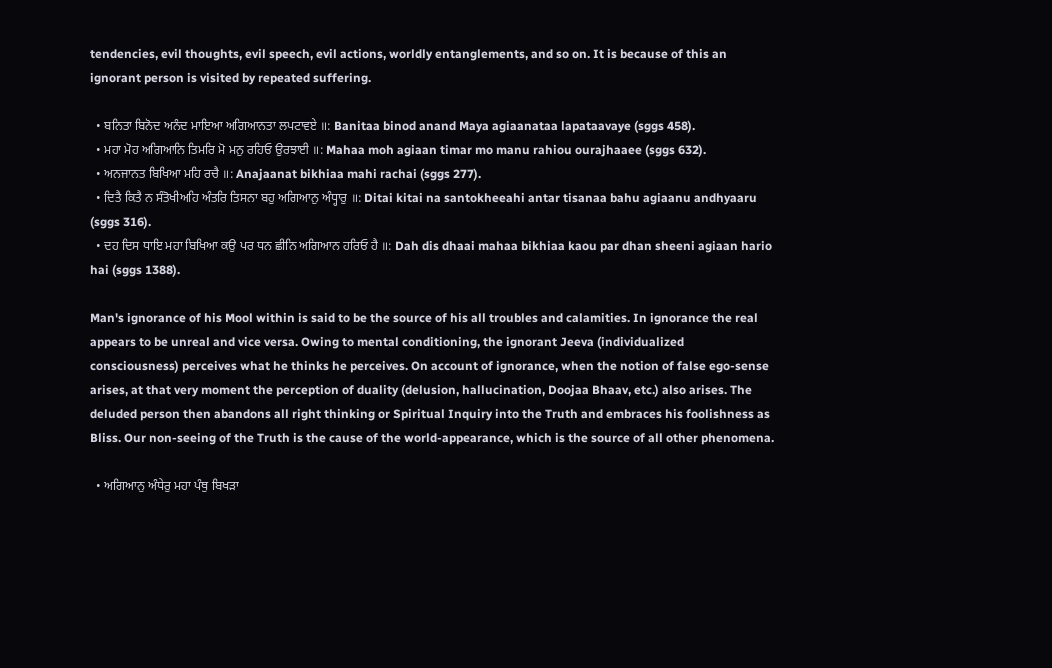tendencies, evil thoughts, evil speech, evil actions, worldly entanglements, and so on. It is because of this an ignorant person is visited by repeated suffering.

  • ਬਨਿਤਾ ਬਿਨੋਦ ਅਨੰਦ ਮਾਇਆ ਅਗਿਆਨਤਾ ਲਪਟਾਵਏ ॥: Banitaa binod anand Maya agiaanataa lapataavaye (sggs 458).
  • ਮਹਾ ਮੋਹ ਅਗਿਆਨਿ ਤਿਮਰਿ ਮੋ ਮਨੁ ਰਹਿਓ ਉਰਝਾਈ ॥: Mahaa moh agiaan timar mo manu rahiou ourajhaaee (sggs 632).
  • ਅਨਜਾਨਤ ਬਿਖਿਆ ਮਹਿ ਰਚੈ ॥: Anajaanat bikhiaa mahi rachai (sggs 277).
  • ਦਿਤੈ ਕਿਤੈ ਨ ਸੰਤੋਖੀਅਹਿ ਅੰਤਰਿ ਤਿਸਨਾ ਬਹੁ ਅਗਿਆਨੁ ਅੰਧ੍ਹਾਰੁ ॥: Ditai kitai na santokheeahi antar tisanaa bahu agiaanu andhyaaru (sggs 316).
  • ਦਹ ਦਿਸ ਧਾਇ ਮਹਾ ਬਿਖਿਆ ਕਉ ਪਰ ਧਨ ਛੀਨਿ ਅਗਿਆਨ ਹਰਿਓ ਹੈ ॥: Dah dis dhaai mahaa bikhiaa kaou par dhan sheeni agiaan hario hai (sggs 1388).

Man's ignorance of his Mool within is said to be the source of his all troubles and calamities. In ignorance the real appears to be unreal and vice versa. Owing to mental conditioning, the ignorant Jeeva (individualized consciousness) perceives what he thinks he perceives. On account of ignorance, when the notion of false ego-sense arises, at that very moment the perception of duality (delusion, hallucination, Doojaa Bhaav, etc.) also arises. The deluded person then abandons all right thinking or Spiritual Inquiry into the Truth and embraces his foolishness as Bliss. Our non-seeing of the Truth is the cause of the world-appearance, which is the source of all other phenomena.

  • ਅਗਿਆਨੁ ਅੰਧੇਰੁ ਮਹਾ ਪੰਥੁ ਬਿਖੜਾ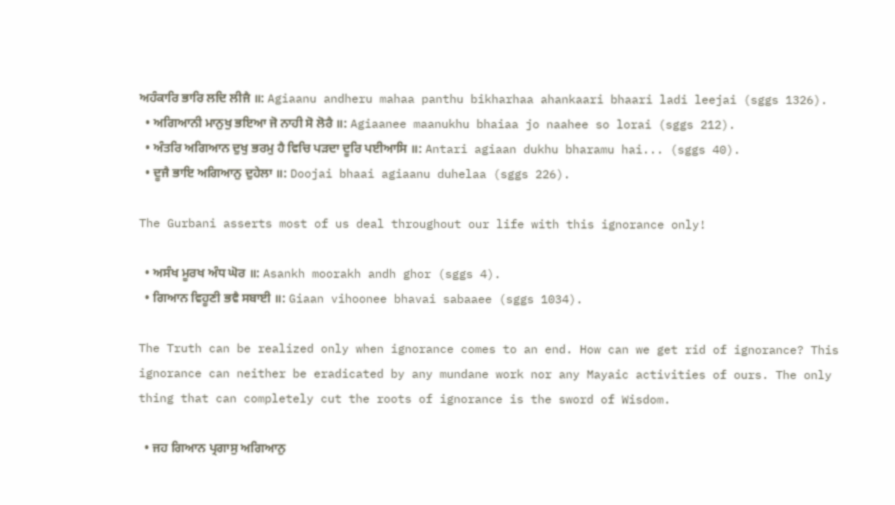ਅਹੰਕਾਰਿ ਭਾਰਿ ਲਦਿ ਲੀਜੈ ॥: Agiaanu andheru mahaa panthu bikharhaa ahankaari bhaari ladi leejai (sggs 1326).
  • ਅਗਿਆਨੀ ਮਾਨੁਖੁ ਭਇਆ ਜੋ ਨਾਹੀ ਸੋ ਲੋਰੈ ॥: Agiaanee maanukhu bhaiaa jo naahee so lorai (sggs 212).
  • ਅੰਤਰਿ ਅਗਿਆਨ ਦੁਖੁ ਭਰਮੁ ਹੈ ਵਿਚਿ ਪੜਦਾ ਦੂਰਿ ਪਈਆਸਿ ॥: Antari agiaan dukhu bharamu hai... (sggs 40).
  • ਦੂਜੈ ਭਾਇ ਅਗਿਆਨੁ ਦੁਹੇਲਾ ॥: Doojai bhaai agiaanu duhelaa (sggs 226).

The Gurbani asserts most of us deal throughout our life with this ignorance only!

  • ਅਸੰਖ ਮੂਰਖ ਅੰਧ ਘੋਰ ॥: Asankh moorakh andh ghor (sggs 4).
  • ਗਿਆਨ ਵਿਹੂਣੀ ਭਵੈ ਸਬਾਈ ॥: Giaan vihoonee bhavai sabaaee (sggs 1034).

The Truth can be realized only when ignorance comes to an end. How can we get rid of ignorance? This ignorance can neither be eradicated by any mundane work nor any Mayaic activities of ours. The only thing that can completely cut the roots of ignorance is the sword of Wisdom.

  • ਜਹ ਗਿਆਨ ਪ੍ਰਗਾਸੁ ਅਗਿਆਨੁ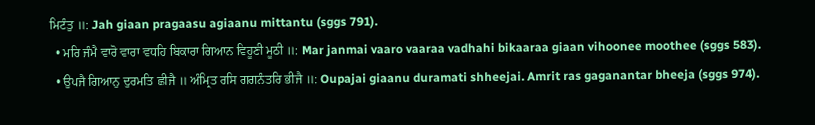ਮਿਟੰਤੁ ॥: Jah giaan pragaasu agiaanu mittantu (sggs 791).
  • ਮਰਿ ਜੰਮੈ ਵਾਰੋ ਵਾਰਾ ਵਧਹਿ ਬਿਕਾਰਾ ਗਿਆਨ ਵਿਹੂਣੀ ਮੂਠੀ ॥: Mar janmai vaaro vaaraa vadhahi bikaaraa giaan vihoonee moothee (sggs 583).
  • ਉਪਜੈ ਗਿਆਨੁ ਦੁਰਮਤਿ ਛੀਜੈ ॥ ਅੰਮ੍ਰਿਤ ਰਸਿ ਗਗਨੰਤਰਿ ਭੀਜੈ ॥: Oupajai giaanu duramati shheejai. Amrit ras gaganantar bheeja (sggs 974).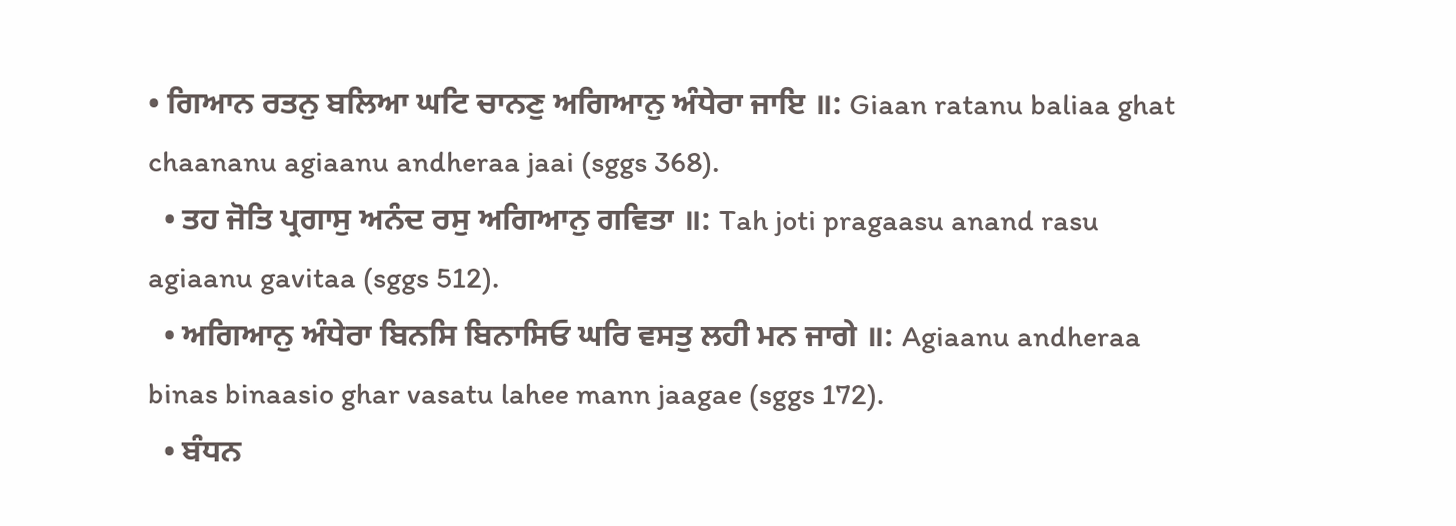• ਗਿਆਨ ਰਤਨੁ ਬਲਿਆ ਘਟਿ ਚਾਨਣੁ ਅਗਿਆਨੁ ਅੰਧੇਰਾ ਜਾਇ ॥: Giaan ratanu baliaa ghat chaananu agiaanu andheraa jaai (sggs 368).
  • ਤਹ ਜੋਤਿ ਪ੍ਰਗਾਸੁ ਅਨੰਦ ਰਸੁ ਅਗਿਆਨੁ ਗਵਿਤਾ ॥: Tah joti pragaasu anand rasu agiaanu gavitaa (sggs 512).
  • ਅਗਿਆਨੁ ਅੰਧੇਰਾ ਬਿਨਸਿ ਬਿਨਾਸਿਓ ਘਰਿ ਵਸਤੁ ਲਹੀ ਮਨ ਜਾਗੇ ॥: Agiaanu andheraa binas binaasio ghar vasatu lahee mann jaagae (sggs 172).
  • ਬੰਧਨ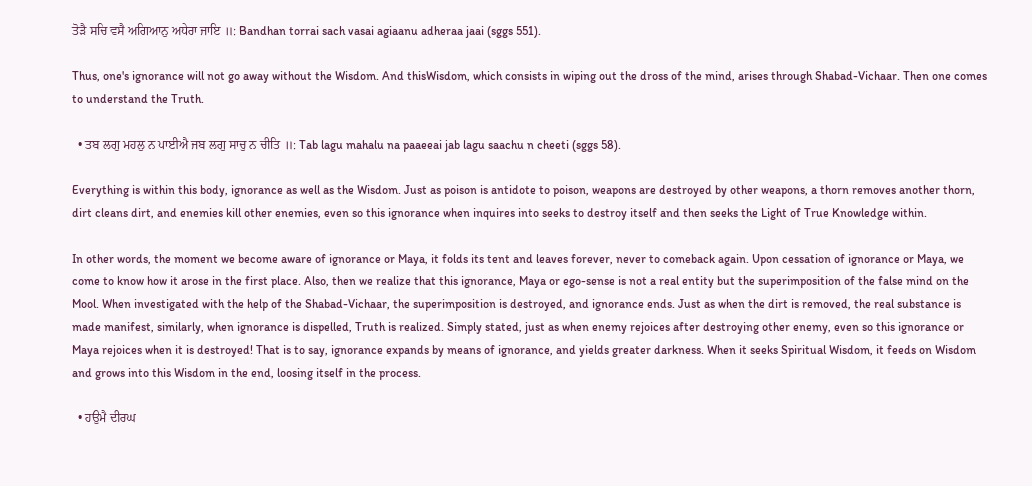ਤੋੜੈ ਸਚਿ ਵਸੈ ਅਗਿਆਨੁ ਅਧੇਰਾ ਜਾਇ ॥: Bandhan torrai sach vasai agiaanu adheraa jaai (sggs 551).

Thus, one's ignorance will not go away without the Wisdom. And thisWisdom, which consists in wiping out the dross of the mind, arises through Shabad-Vichaar. Then one comes to understand the Truth.

  • ਤਬ ਲਗੁ ਮਹਲੁ ਨ ਪਾਈਐ ਜਬ ਲਗੁ ਸਾਚੁ ਨ ਚੀਤਿ ॥: Tab lagu mahalu na paaeeai jab lagu saachu n cheeti (sggs 58).

Everything is within this body, ignorance as well as the Wisdom. Just as poison is antidote to poison, weapons are destroyed by other weapons, a thorn removes another thorn, dirt cleans dirt, and enemies kill other enemies, even so this ignorance when inquires into seeks to destroy itself and then seeks the Light of True Knowledge within.

In other words, the moment we become aware of ignorance or Maya, it folds its tent and leaves forever, never to comeback again. Upon cessation of ignorance or Maya, we come to know how it arose in the first place. Also, then we realize that this ignorance, Maya or ego-sense is not a real entity but the superimposition of the false mind on the Mool. When investigated with the help of the Shabad-Vichaar, the superimposition is destroyed, and ignorance ends. Just as when the dirt is removed, the real substance is made manifest, similarly, when ignorance is dispelled, Truth is realized. Simply stated, just as when enemy rejoices after destroying other enemy, even so this ignorance or Maya rejoices when it is destroyed! That is to say, ignorance expands by means of ignorance, and yields greater darkness. When it seeks Spiritual Wisdom, it feeds on Wisdom and grows into this Wisdom in the end, loosing itself in the process.

  • ਹਉਮੈ ਦੀਰਘ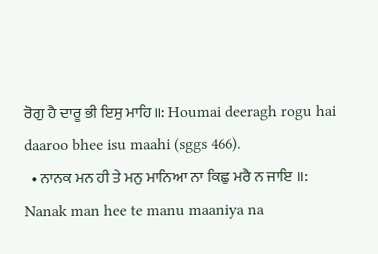ਰੋਗੁ ਹੈ ਦਾਰੂ ਭੀ ਇਸੁ ਮਾਹਿ॥: Houmai deeragh rogu hai daaroo bhee isu maahi (sggs 466).
  • ਨਾਨਕ ਮਨ ਹੀ ਤੇ ਮਨੁ ਮਾਨਿਆ ਨਾ ਕਿਛੁ ਮਰੈ ਨ ਜਾਇ ॥: Nanak man hee te manu maaniya na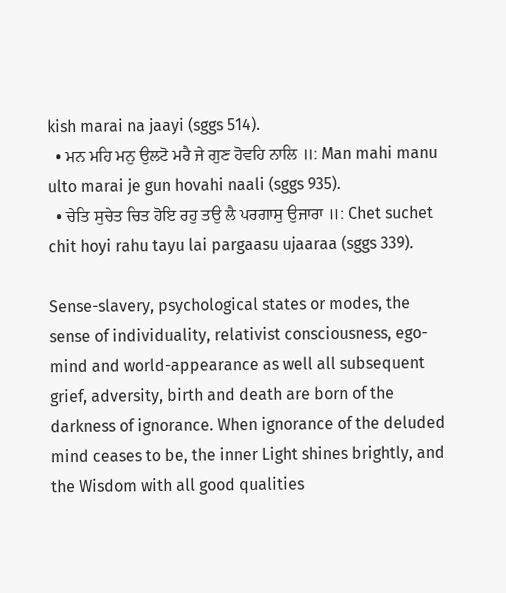kish marai na jaayi (sggs 514).
  • ਮਨ ਮਹਿ ਮਨੁ ਉਲਟੋ ਮਰੈ ਜੇ ਗੁਣ ਹੋਵਹਿ ਨਾਲਿ ॥: Man mahi manu ulto marai je gun hovahi naali (sggs 935).
  • ਚੇਤਿ ਸੁਚੇਤ ਚਿਤ ਹੋਇ ਰਹੁ ਤਉ ਲੈ ਪਰਗਾਸੁ ਉਜਾਰਾ ॥: Chet suchet chit hoyi rahu tayu lai pargaasu ujaaraa (sggs 339).

Sense-slavery, psychological states or modes, the sense of individuality, relativist consciousness, ego-mind and world-appearance as well all subsequent grief, adversity, birth and death are born of the darkness of ignorance. When ignorance of the deluded mind ceases to be, the inner Light shines brightly, and the Wisdom with all good qualities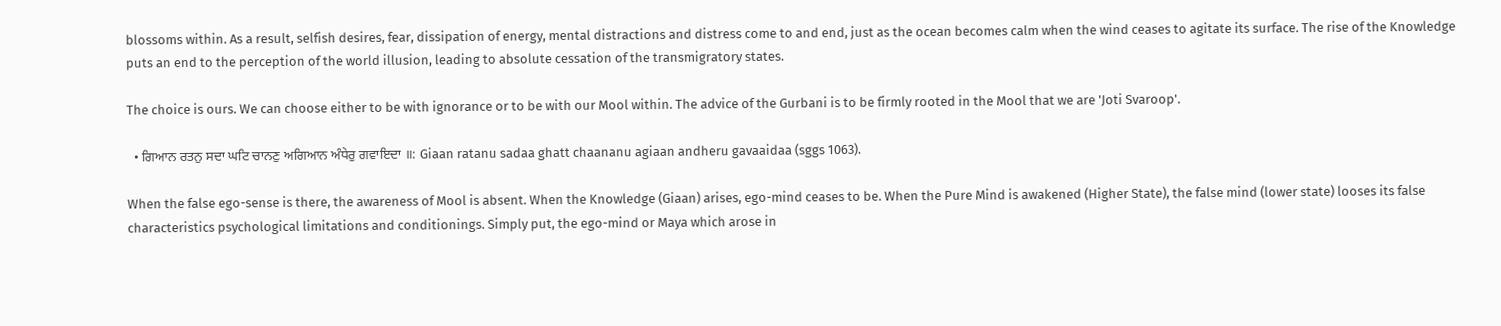blossoms within. As a result, selfish desires, fear, dissipation of energy, mental distractions and distress come to and end, just as the ocean becomes calm when the wind ceases to agitate its surface. The rise of the Knowledge puts an end to the perception of the world illusion, leading to absolute cessation of the transmigratory states.

The choice is ours. We can choose either to be with ignorance or to be with our Mool within. The advice of the Gurbani is to be firmly rooted in the Mool that we are 'Joti Svaroop'.

  • ਗਿਆਨ ਰਤਨੁ ਸਦਾ ਘਟਿ ਚਾਨਣੁ ਅਗਿਆਨ ਅੰਧੇਰੁ ਗਵਾਇਦਾ ॥: Giaan ratanu sadaa ghatt chaananu agiaan andheru gavaaidaa (sggs 1063).

When the false ego-sense is there, the awareness of Mool is absent. When the Knowledge (Giaan) arises, ego-mind ceases to be. When the Pure Mind is awakened (Higher State), the false mind (lower state) looses its false characteristics psychological limitations and conditionings. Simply put, the ego-mind or Maya which arose in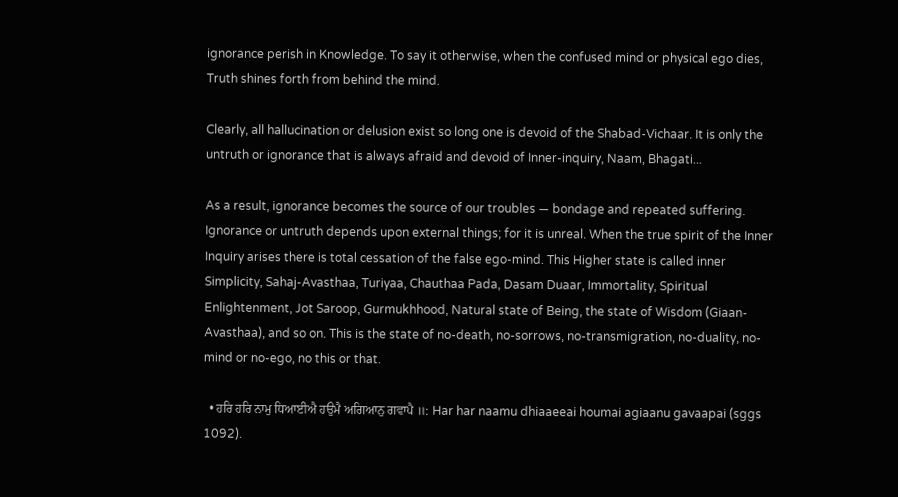ignorance perish in Knowledge. To say it otherwise, when the confused mind or physical ego dies, Truth shines forth from behind the mind.

Clearly, all hallucination or delusion exist so long one is devoid of the Shabad-Vichaar. It is only the untruth or ignorance that is always afraid and devoid of Inner-inquiry, Naam, Bhagati...

As a result, ignorance becomes the source of our troubles — bondage and repeated suffering. Ignorance or untruth depends upon external things; for it is unreal. When the true spirit of the Inner Inquiry arises there is total cessation of the false ego-mind. This Higher state is called inner Simplicity, Sahaj-Avasthaa, Turiyaa, Chauthaa Pada, Dasam Duaar, Immortality, Spiritual Enlightenment, Jot Saroop, Gurmukhhood, Natural state of Being, the state of Wisdom (Giaan-Avasthaa), and so on. This is the state of no-death, no-sorrows, no-transmigration, no-duality, no-mind or no-ego, no this or that.

  • ਹਰਿ ਹਰਿ ਨਾਮੁ ਧਿਆਈਐ ਹਉਮੈ ਅਗਿਆਨੁ ਗਵਾਪੈ ॥: Har har naamu dhiaaeeai houmai agiaanu gavaapai (sggs 1092).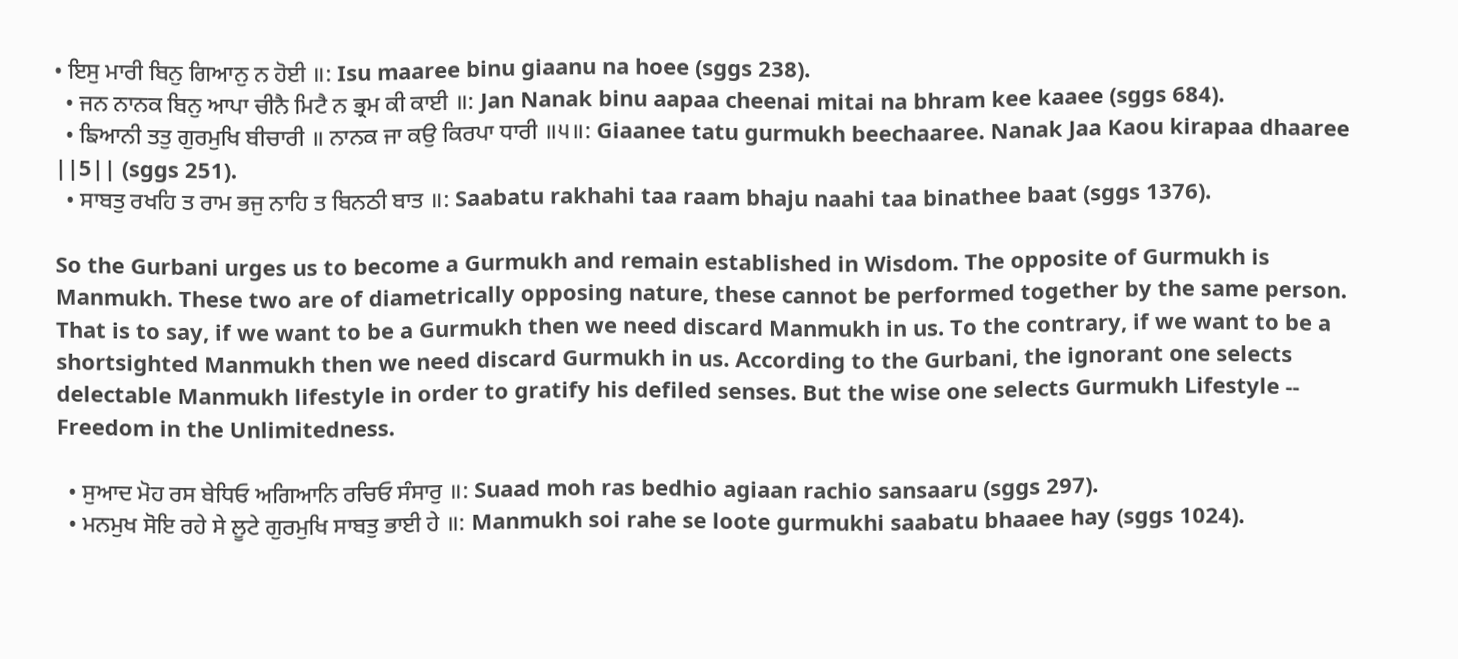• ਇਸੁ ਮਾਰੀ ਬਿਨੁ ਗਿਆਨੁ ਨ ਹੋਈ ॥: Isu maaree binu giaanu na hoee (sggs 238).
  • ਜਨ ਨਾਨਕ ਬਿਨੁ ਆਪਾ ਚੀਨੈ ਮਿਟੈ ਨ ਭ੍ਰਮ ਕੀ ਕਾਈ ॥: Jan Nanak binu aapaa cheenai mitai na bhram kee kaaee (sggs 684).
  • ਙਿਆਨੀ ਤਤੁ ਗੁਰਮੁਖਿ ਬੀਚਾਰੀ ॥ ਨਾਨਕ ਜਾ ਕਉ ਕਿਰਪਾ ਧਾਰੀ ॥੫॥: Giaanee tatu gurmukh beechaaree. Nanak Jaa Kaou kirapaa dhaaree ||5|| (sggs 251).
  • ਸਾਬਤੁ ਰਖਹਿ ਤ ਰਾਮ ਭਜੁ ਨਾਹਿ ਤ ਬਿਨਠੀ ਬਾਤ ॥: Saabatu rakhahi taa raam bhaju naahi taa binathee baat (sggs 1376).

So the Gurbani urges us to become a Gurmukh and remain established in Wisdom. The opposite of Gurmukh is Manmukh. These two are of diametrically opposing nature, these cannot be performed together by the same person. That is to say, if we want to be a Gurmukh then we need discard Manmukh in us. To the contrary, if we want to be a shortsighted Manmukh then we need discard Gurmukh in us. According to the Gurbani, the ignorant one selects delectable Manmukh lifestyle in order to gratify his defiled senses. But the wise one selects Gurmukh Lifestyle -- Freedom in the Unlimitedness.

  • ਸੁਆਦ ਮੋਹ ਰਸ ਬੇਧਿਓ ਅਗਿਆਨਿ ਰਚਿਓ ਸੰਸਾਰੁ ॥: Suaad moh ras bedhio agiaan rachio sansaaru (sggs 297).
  • ਮਨਮੁਖ ਸੋਇ ਰਹੇ ਸੇ ਲੂਟੇ ਗੁਰਮੁਖਿ ਸਾਬਤੁ ਭਾਈ ਹੇ ॥: Manmukh soi rahe se loote gurmukhi saabatu bhaaee hay (sggs 1024).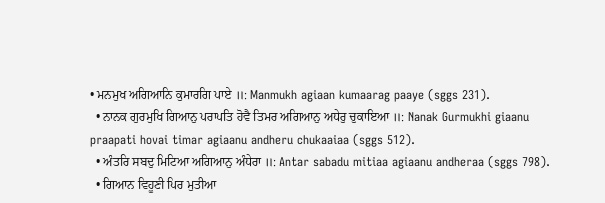• ਮਨਮੁਖ ਅਗਿਆਨਿ ਕੁਮਾਰਗਿ ਪਾਏ ॥: Manmukh agiaan kumaarag paaye (sggs 231).
  • ਨਾਨਕ ਗੁਰਮੁਖਿ ਗਿਆਨੁ ਪਰਾਪਤਿ ਹੋਵੈ ਤਿਮਰ ਅਗਿਆਨੁ ਅਧੇਰੁ ਚੁਕਾਇਆ ॥: Nanak Gurmukhi giaanu praapati hovai timar agiaanu andheru chukaaiaa (sggs 512).
  • ਅੰਤਰਿ ਸਬਦੁ ਮਿਟਿਆ ਅਗਿਆਨੁ ਅੰਧੇਰਾ ॥: Antar sabadu mitiaa agiaanu andheraa (sggs 798).
  • ਗਿਆਨ ਵਿਹੂਣੀ ਪਿਰ ਮੁਤੀਆ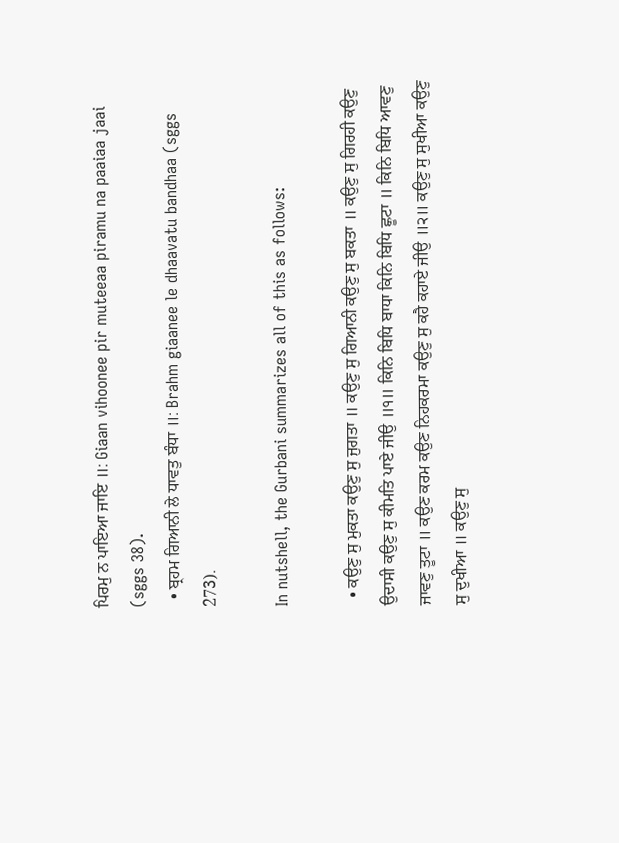ਪਿਰਮੁ ਨ ਪਾਇਆ ਜਾਇ ॥: Giaan vihoonee pir muteeaa piramu na paaiaa jaai (sggs 38).
  • ਬ੍ਰਹਮ ਗਿਆਨੀ ਲੇ ਧਾਵਤੁ ਬੰਧਾ ॥: Brahm giaanee le dhaavatu bandhaa (sggs 273).

In nutshell, the Gurbani summarizes all of this as follows:

  • ਕਉਣੁ ਸੁ ਮੁਕਤਾ ਕਉਣੁ ਸੁ ਜੁਗਤਾ ॥ ਕਉਣੁ ਸੁ ਗਿਆਨੀ ਕਉਣੁ ਸੁ ਬਕਤਾ ॥ ਕਉਣੁ ਸੁ ਗਿਰਹੀ ਕਉਣੁ ਉਦਾਸੀ ਕਉਣੁ ਸੁ ਕੀਮਤਿ ਪਾਏ ਜੀਉ ॥੧॥ ਕਿਨਿ ਬਿਧਿ ਬਾਧਾ ਕਿਨਿ ਬਿਧਿ ਛੂਟਾ ॥ ਕਿਨਿ ਬਿਧਿ ਆਵਣੁ ਜਾਵਣੁ ਤੂਟਾ ॥ ਕਉਣ ਕਰਮ ਕਉਣ ਨਿਹਕਰਮਾ ਕਉਣੁ ਸੁ ਕਹੈ ਕਹਾਏ ਜੀਉ ॥੨॥ ਕਉਣੁ ਸੁ ਸੁਖੀਆ ਕਉਣੁ ਸੁ ਦੁਖੀਆ ॥ ਕਉਣੁ ਸੁ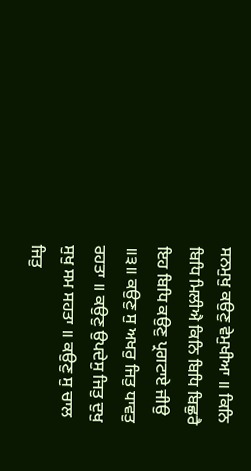ਸਨਮੁਖੁ ਕਉਣੁ ਵੇਮੁਖੀਆ ॥ ਕਿਨਿ ਬਿਧਿ ਮਿਲੀਐ ਕਿਨਿ ਬਿਧਿ ਬਿਛੁਰੈ ਇਹ ਬਿਧਿ ਕਉਣੁ ਪ੍ਰਗਟਾਏ ਜੀਉ ॥੩॥ ਕਉਣੁ ਸੁ ਅਖਰੁ ਜਿਤੁ ਧਾਵਤੁ ਰਹਤਾ ॥ ਕਉਣੁ ਉਪਦੇਸੁ ਜਿਤੁ ਦੁਖੁ ਸੁਖੁ ਸਮ ਸਹਤਾ ॥ ਕਉਣੁ ਸੁ ਚਾਲ ਜਿਤੁ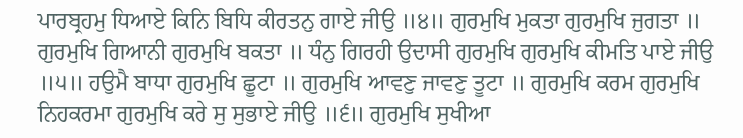ਪਾਰਬ੍ਰਹਮੁ ਧਿਆਏ ਕਿਨਿ ਬਿਧਿ ਕੀਰਤਨੁ ਗਾਏ ਜੀਉ ॥੪॥ ਗੁਰਮੁਖਿ ਮੁਕਤਾ ਗੁਰਮੁਖਿ ਜੁਗਤਾ ॥ ਗੁਰਮੁਖਿ ਗਿਆਨੀ ਗੁਰਮੁਖਿ ਬਕਤਾ ॥ ਧੰਨੁ ਗਿਰਹੀ ਉਦਾਸੀ ਗੁਰਮੁਖਿ ਗੁਰਮੁਖਿ ਕੀਮਤਿ ਪਾਏ ਜੀਉ ॥੫॥ ਹਉਮੈ ਬਾਧਾ ਗੁਰਮੁਖਿ ਛੂਟਾ ॥ ਗੁਰਮੁਖਿ ਆਵਣੁ ਜਾਵਣੁ ਤੂਟਾ ॥ ਗੁਰਮੁਖਿ ਕਰਮ ਗੁਰਮੁਖਿ ਨਿਹਕਰਮਾ ਗੁਰਮੁਖਿ ਕਰੇ ਸੁ ਸੁਭਾਏ ਜੀਉ ॥੬॥ ਗੁਰਮੁਖਿ ਸੁਖੀਆ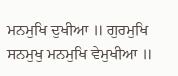ਮਨਮੁਖਿ ਦੁਖੀਆ ॥ ਗੁਰਮੁਖਿ ਸਨਮੁਖੁ ਮਨਮੁਖਿ ਵੇਮੁਖੀਆ ॥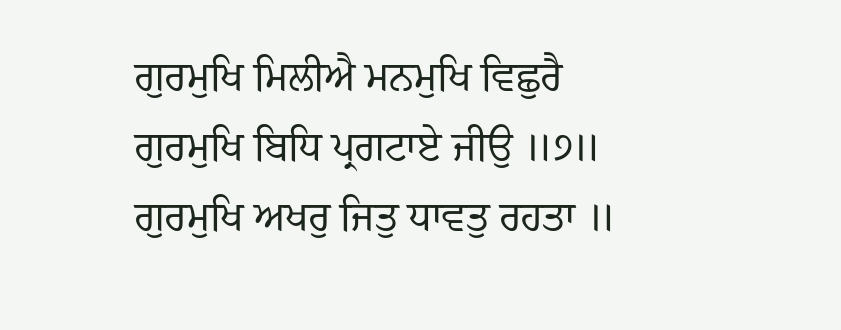ਗੁਰਮੁਖਿ ਮਿਲੀਐ ਮਨਮੁਖਿ ਵਿਛੁਰੈ ਗੁਰਮੁਖਿ ਬਿਧਿ ਪ੍ਰਗਟਾਏ ਜੀਉ ॥੭॥ ਗੁਰਮੁਖਿ ਅਖਰੁ ਜਿਤੁ ਧਾਵਤੁ ਰਹਤਾ ॥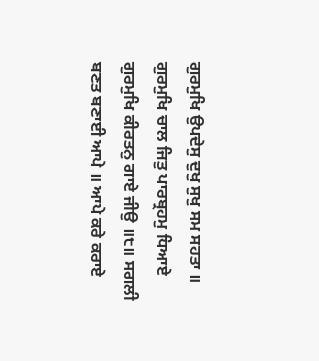ਗੁਰਮੁਖਿ ਉਪਦੇਸੁ ਦੁਖੁ ਸੁਖੁ ਸਮ ਸਹਤਾ ॥ ਗੁਰਮੁਖਿ ਚਾਲ ਜਿਤੁ ਪਾਰਬ੍ਰਹਮੁ ਧਿਆਏ ਗੁਰਮੁਖਿ ਕੀਰਤਨੁ ਗਾਏ ਜੀਉ ॥੮॥ ਸਗਲੀ ਬਣਤ ਬਣਾਈ ਆਪੇ ॥ ਆਪੇ ਕਰੇ ਕਰਾਏ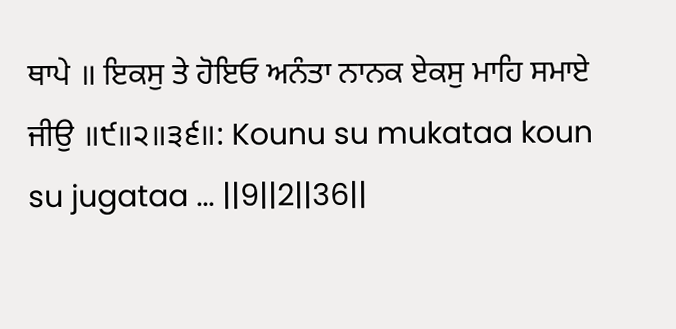ਥਾਪੇ ॥ ਇਕਸੁ ਤੇ ਹੋਇਓ ਅਨੰਤਾ ਨਾਨਕ ਏਕਸੁ ਮਾਹਿ ਸਮਾਏ ਜੀਉ ॥੯॥੨॥੩੬॥: Kounu su mukataa koun su jugataa ... ||9||2||36||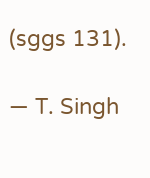(sggs 131).

— T. Singh